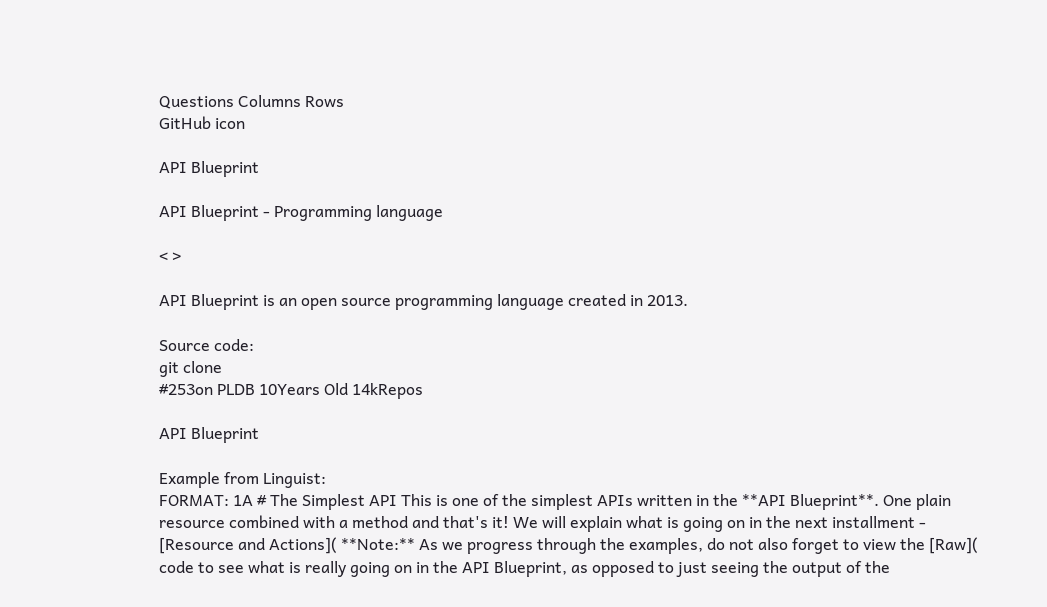Questions Columns Rows
GitHub icon

API Blueprint

API Blueprint - Programming language

< >

API Blueprint is an open source programming language created in 2013.

Source code:
git clone
#253on PLDB 10Years Old 14kRepos

API Blueprint

Example from Linguist:
FORMAT: 1A # The Simplest API This is one of the simplest APIs written in the **API Blueprint**. One plain resource combined with a method and that's it! We will explain what is going on in the next installment - [Resource and Actions]( **Note:** As we progress through the examples, do not also forget to view the [Raw]( code to see what is really going on in the API Blueprint, as opposed to just seeing the output of the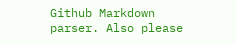Github Markdown parser. Also please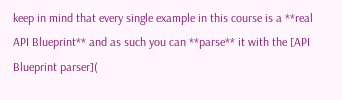keep in mind that every single example in this course is a **real API Blueprint** and as such you can **parse** it with the [API Blueprint parser](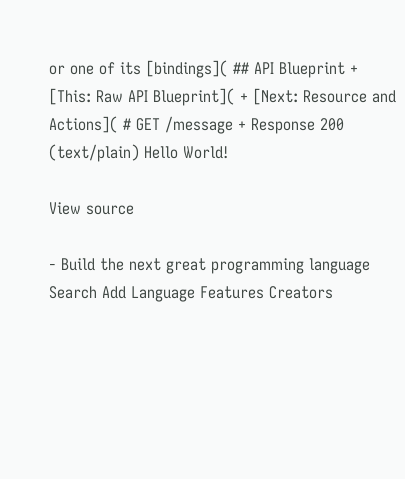or one of its [bindings]( ## API Blueprint + [This: Raw API Blueprint]( + [Next: Resource and Actions]( # GET /message + Response 200 (text/plain) Hello World!

View source

- Build the next great programming language Search Add Language Features Creators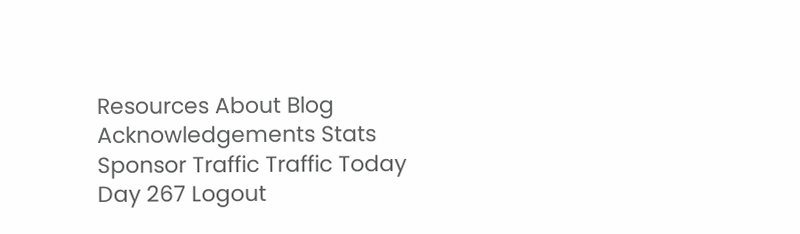Resources About Blog Acknowledgements Stats Sponsor Traffic Traffic Today Day 267 Logout